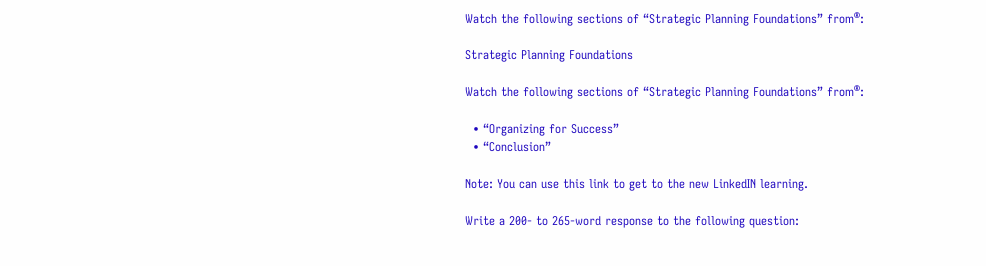Watch the following sections of “Strategic Planning Foundations” from®:

Strategic Planning Foundations

Watch the following sections of “Strategic Planning Foundations” from®:

  • “Organizing for Success”
  • “Conclusion”

Note: You can use this link to get to the new LinkedIN learning.

Write a 200- to 265-word response to the following question: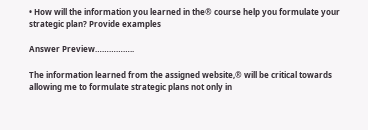• How will the information you learned in the® course help you formulate your strategic plan? Provide examples

Answer Preview……………..

The information learned from the assigned website,® will be critical towards allowing me to formulate strategic plans not only in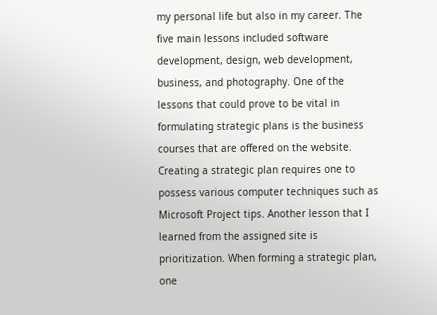my personal life but also in my career. The five main lessons included software development, design, web development, business, and photography. One of the lessons that could prove to be vital in formulating strategic plans is the business courses that are offered on the website. Creating a strategic plan requires one to possess various computer techniques such as Microsoft Project tips. Another lesson that I learned from the assigned site is prioritization. When forming a strategic plan, one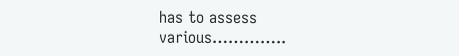has to assess various…………..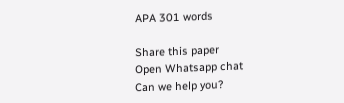APA 301 words

Share this paper
Open Whatsapp chat
Can we help you?